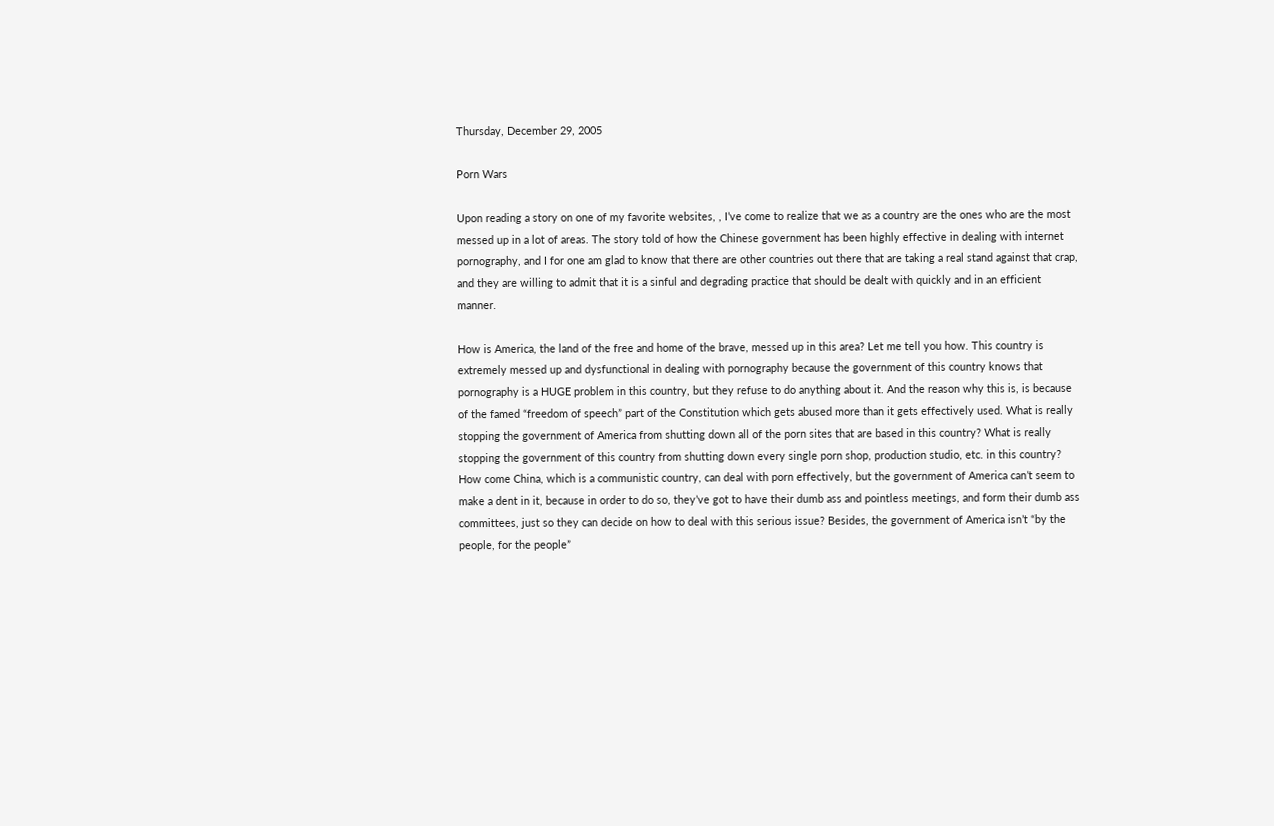Thursday, December 29, 2005

Porn Wars

Upon reading a story on one of my favorite websites, , I’ve come to realize that we as a country are the ones who are the most messed up in a lot of areas. The story told of how the Chinese government has been highly effective in dealing with internet pornography, and I for one am glad to know that there are other countries out there that are taking a real stand against that crap, and they are willing to admit that it is a sinful and degrading practice that should be dealt with quickly and in an efficient manner.

How is America, the land of the free and home of the brave, messed up in this area? Let me tell you how. This country is extremely messed up and dysfunctional in dealing with pornography because the government of this country knows that pornography is a HUGE problem in this country, but they refuse to do anything about it. And the reason why this is, is because of the famed “freedom of speech” part of the Constitution which gets abused more than it gets effectively used. What is really stopping the government of America from shutting down all of the porn sites that are based in this country? What is really stopping the government of this country from shutting down every single porn shop, production studio, etc. in this country? How come China, which is a communistic country, can deal with porn effectively, but the government of America can’t seem to make a dent in it, because in order to do so, they’ve got to have their dumb ass and pointless meetings, and form their dumb ass committees, just so they can decide on how to deal with this serious issue? Besides, the government of America isn’t “by the people, for the people”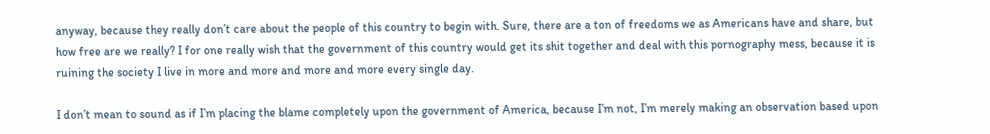anyway, because they really don’t care about the people of this country to begin with. Sure, there are a ton of freedoms we as Americans have and share, but how free are we really? I for one really wish that the government of this country would get its shit together and deal with this pornography mess, because it is ruining the society I live in more and more and more and more every single day.

I don’t mean to sound as if I’m placing the blame completely upon the government of America, because I’m not, I’m merely making an observation based upon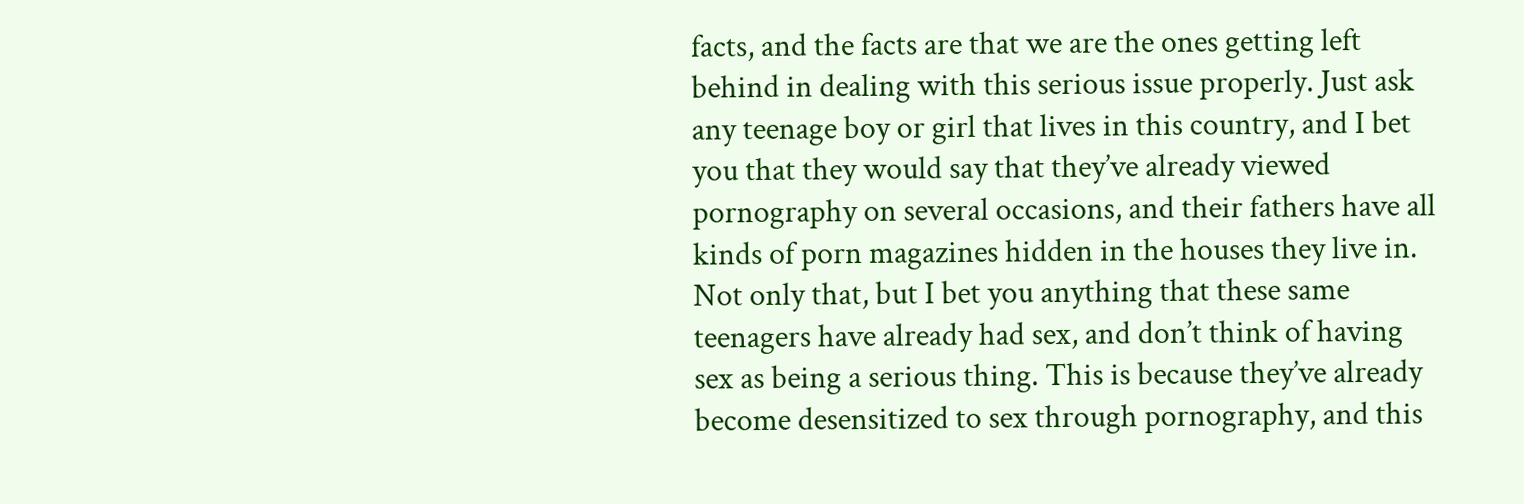facts, and the facts are that we are the ones getting left behind in dealing with this serious issue properly. Just ask any teenage boy or girl that lives in this country, and I bet you that they would say that they’ve already viewed pornography on several occasions, and their fathers have all kinds of porn magazines hidden in the houses they live in. Not only that, but I bet you anything that these same teenagers have already had sex, and don’t think of having sex as being a serious thing. This is because they’ve already become desensitized to sex through pornography, and this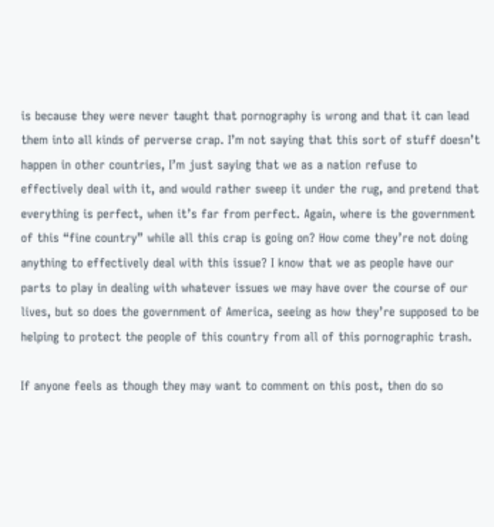is because they were never taught that pornography is wrong and that it can lead them into all kinds of perverse crap. I’m not saying that this sort of stuff doesn’t happen in other countries, I’m just saying that we as a nation refuse to effectively deal with it, and would rather sweep it under the rug, and pretend that everything is perfect, when it’s far from perfect. Again, where is the government of this “fine country” while all this crap is going on? How come they’re not doing anything to effectively deal with this issue? I know that we as people have our parts to play in dealing with whatever issues we may have over the course of our lives, but so does the government of America, seeing as how they’re supposed to be helping to protect the people of this country from all of this pornographic trash.

If anyone feels as though they may want to comment on this post, then do so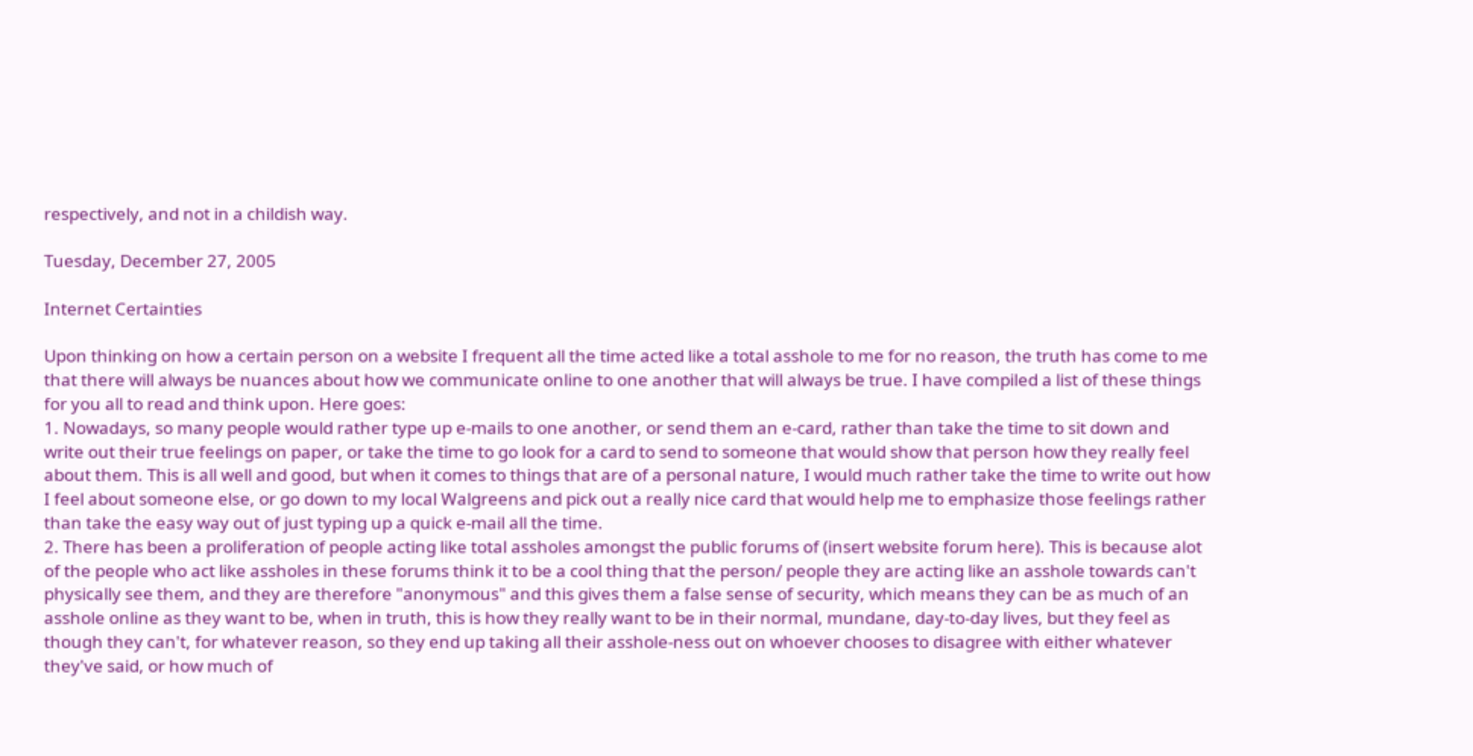respectively, and not in a childish way.

Tuesday, December 27, 2005

Internet Certainties

Upon thinking on how a certain person on a website I frequent all the time acted like a total asshole to me for no reason, the truth has come to me that there will always be nuances about how we communicate online to one another that will always be true. I have compiled a list of these things for you all to read and think upon. Here goes:
1. Nowadays, so many people would rather type up e-mails to one another, or send them an e-card, rather than take the time to sit down and write out their true feelings on paper, or take the time to go look for a card to send to someone that would show that person how they really feel about them. This is all well and good, but when it comes to things that are of a personal nature, I would much rather take the time to write out how I feel about someone else, or go down to my local Walgreens and pick out a really nice card that would help me to emphasize those feelings rather than take the easy way out of just typing up a quick e-mail all the time.
2. There has been a proliferation of people acting like total assholes amongst the public forums of (insert website forum here). This is because alot of the people who act like assholes in these forums think it to be a cool thing that the person/ people they are acting like an asshole towards can't physically see them, and they are therefore "anonymous" and this gives them a false sense of security, which means they can be as much of an asshole online as they want to be, when in truth, this is how they really want to be in their normal, mundane, day-to-day lives, but they feel as though they can't, for whatever reason, so they end up taking all their asshole-ness out on whoever chooses to disagree with either whatever they've said, or how much of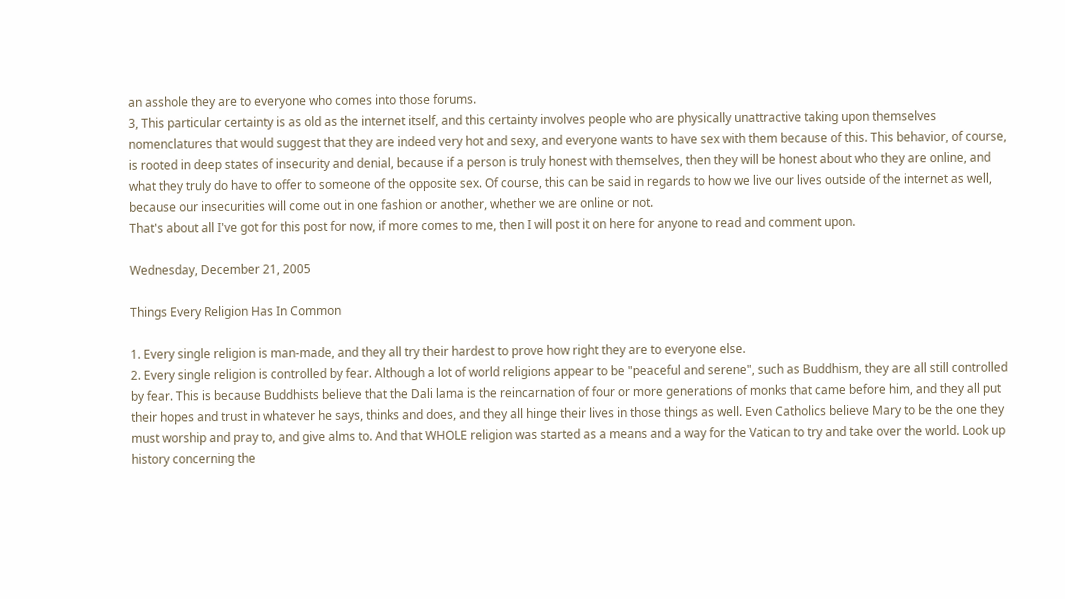an asshole they are to everyone who comes into those forums.
3, This particular certainty is as old as the internet itself, and this certainty involves people who are physically unattractive taking upon themselves nomenclatures that would suggest that they are indeed very hot and sexy, and everyone wants to have sex with them because of this. This behavior, of course, is rooted in deep states of insecurity and denial, because if a person is truly honest with themselves, then they will be honest about who they are online, and what they truly do have to offer to someone of the opposite sex. Of course, this can be said in regards to how we live our lives outside of the internet as well, because our insecurities will come out in one fashion or another, whether we are online or not.
That's about all I've got for this post for now, if more comes to me, then I will post it on here for anyone to read and comment upon.

Wednesday, December 21, 2005

Things Every Religion Has In Common

1. Every single religion is man-made, and they all try their hardest to prove how right they are to everyone else.
2. Every single religion is controlled by fear. Although a lot of world religions appear to be "peaceful and serene", such as Buddhism, they are all still controlled by fear. This is because Buddhists believe that the Dali lama is the reincarnation of four or more generations of monks that came before him, and they all put their hopes and trust in whatever he says, thinks and does, and they all hinge their lives in those things as well. Even Catholics believe Mary to be the one they must worship and pray to, and give alms to. And that WHOLE religion was started as a means and a way for the Vatican to try and take over the world. Look up history concerning the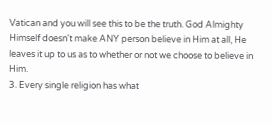Vatican and you will see this to be the truth. God Almighty Himself doesn't make ANY person believe in Him at all, He leaves it up to us as to whether or not we choose to believe in Him.
3. Every single religion has what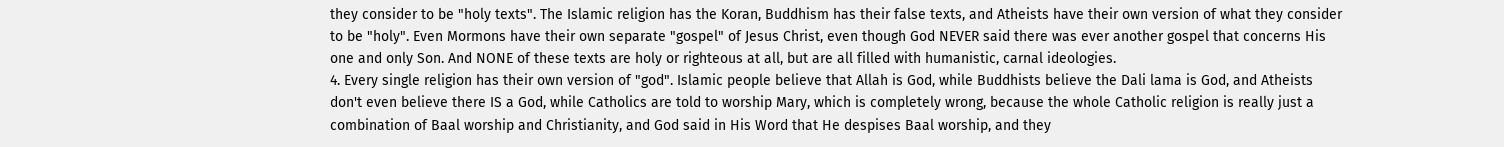they consider to be "holy texts". The Islamic religion has the Koran, Buddhism has their false texts, and Atheists have their own version of what they consider to be "holy". Even Mormons have their own separate "gospel" of Jesus Christ, even though God NEVER said there was ever another gospel that concerns His one and only Son. And NONE of these texts are holy or righteous at all, but are all filled with humanistic, carnal ideologies.
4. Every single religion has their own version of "god". Islamic people believe that Allah is God, while Buddhists believe the Dali lama is God, and Atheists don't even believe there IS a God, while Catholics are told to worship Mary, which is completely wrong, because the whole Catholic religion is really just a combination of Baal worship and Christianity, and God said in His Word that He despises Baal worship, and they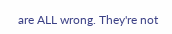are ALL wrong. They're not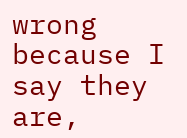wrong because I say they are,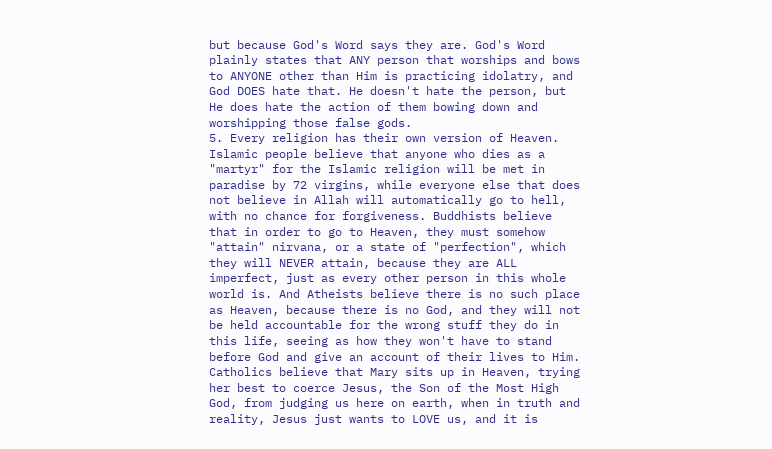but because God's Word says they are. God's Word plainly states that ANY person that worships and bows to ANYONE other than Him is practicing idolatry, and God DOES hate that. He doesn't hate the person, but He does hate the action of them bowing down and worshipping those false gods.
5. Every religion has their own version of Heaven. Islamic people believe that anyone who dies as a "martyr" for the Islamic religion will be met in paradise by 72 virgins, while everyone else that does not believe in Allah will automatically go to hell, with no chance for forgiveness. Buddhists believe that in order to go to Heaven, they must somehow "attain" nirvana, or a state of "perfection", which they will NEVER attain, because they are ALL imperfect, just as every other person in this whole world is. And Atheists believe there is no such place as Heaven, because there is no God, and they will not be held accountable for the wrong stuff they do in this life, seeing as how they won't have to stand before God and give an account of their lives to Him. Catholics believe that Mary sits up in Heaven, trying her best to coerce Jesus, the Son of the Most High God, from judging us here on earth, when in truth and reality, Jesus just wants to LOVE us, and it is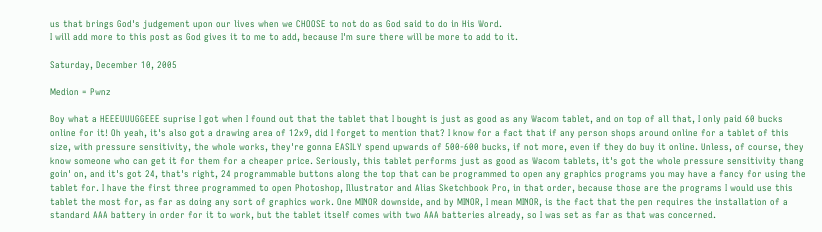us that brings God's judgement upon our lives when we CHOOSE to not do as God said to do in His Word.
I will add more to this post as God gives it to me to add, because I'm sure there will be more to add to it.

Saturday, December 10, 2005

Medion = Pwnz

Boy what a HEEEUUUGGEEE suprise I got when I found out that the tablet that I bought is just as good as any Wacom tablet, and on top of all that, I only paid 60 bucks online for it! Oh yeah, it's also got a drawing area of 12x9, did I forget to mention that? I know for a fact that if any person shops around online for a tablet of this size, with pressure sensitivity, the whole works, they're gonna EASILY spend upwards of 500-600 bucks, if not more, even if they do buy it online. Unless, of course, they know someone who can get it for them for a cheaper price. Seriously, this tablet performs just as good as Wacom tablets, it's got the whole pressure sensitivity thang goin' on, and it's got 24, that's right, 24 programmable buttons along the top that can be programmed to open any graphics programs you may have a fancy for using the tablet for. I have the first three programmed to open Photoshop, Illustrator and Alias Sketchbook Pro, in that order, because those are the programs I would use this tablet the most for, as far as doing any sort of graphics work. One MINOR downside, and by MINOR, I mean MINOR, is the fact that the pen requires the installation of a standard AAA battery in order for it to work, but the tablet itself comes with two AAA batteries already, so I was set as far as that was concerned.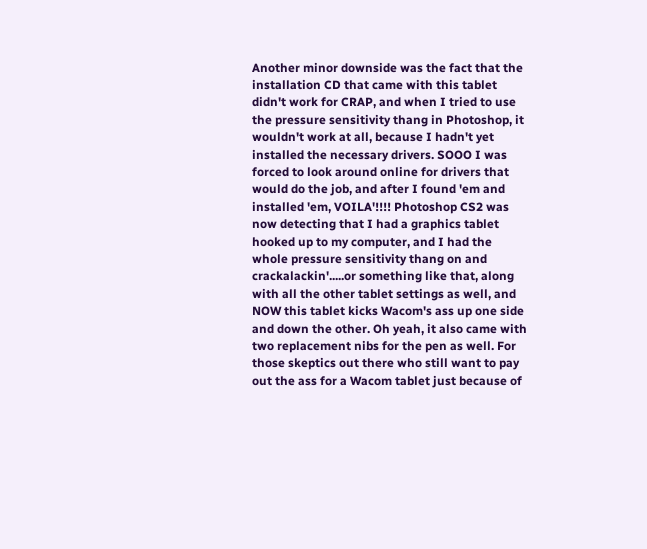Another minor downside was the fact that the installation CD that came with this tablet didn't work for CRAP, and when I tried to use the pressure sensitivity thang in Photoshop, it wouldn't work at all, because I hadn't yet installed the necessary drivers. SOOO I was forced to look around online for drivers that would do the job, and after I found 'em and installed 'em, VOILA'!!!! Photoshop CS2 was now detecting that I had a graphics tablet hooked up to my computer, and I had the whole pressure sensitivity thang on and crackalackin'.....or something like that, along with all the other tablet settings as well, and NOW this tablet kicks Wacom's ass up one side and down the other. Oh yeah, it also came with two replacement nibs for the pen as well. For those skeptics out there who still want to pay out the ass for a Wacom tablet just because of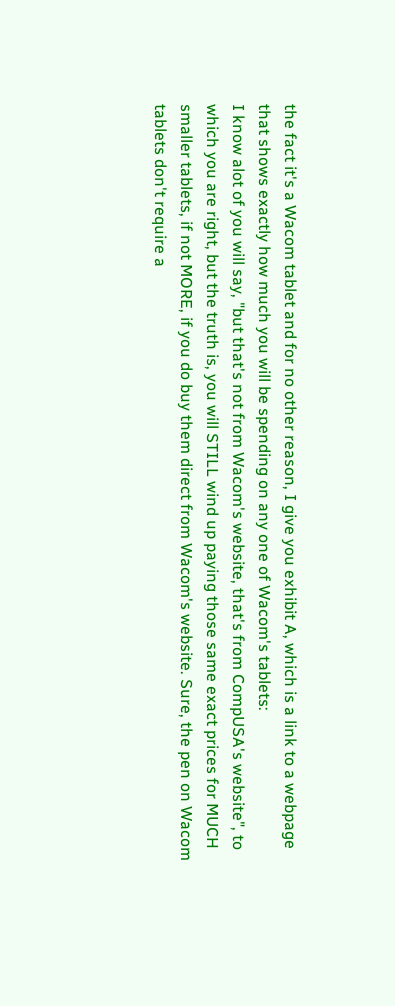the fact it's a Wacom tablet and for no other reason, I give you exhibit A, which is a link to a webpage that shows exactly how much you will be spending on any one of Wacom's tablets:
I know alot of you will say, "but that's not from Wacom's website, that's from CompUSA's website", to which you are right, but the truth is, you will STILL wind up paying those same exact prices for MUCH smaller tablets, if not MORE, if you do buy them direct from Wacom's website. Sure, the pen on Wacom tablets don't require a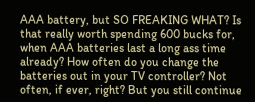AAA battery, but SO FREAKING WHAT? Is that really worth spending 600 bucks for, when AAA batteries last a long ass time already? How often do you change the batteries out in your TV controller? Not often, if ever, right? But you still continue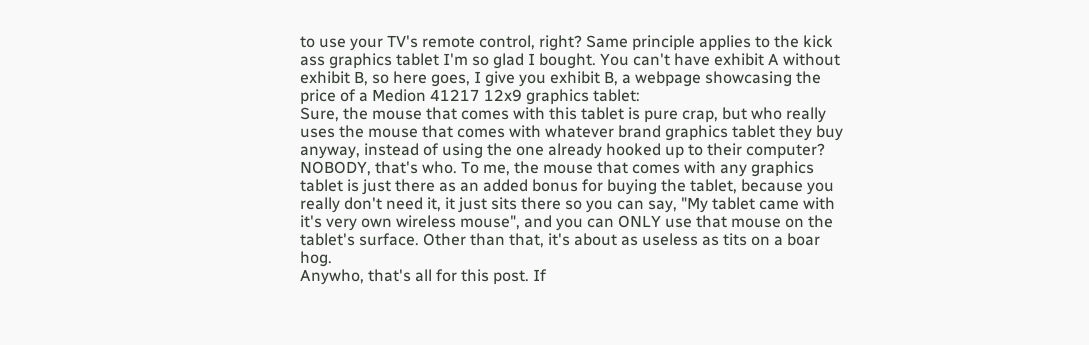to use your TV's remote control, right? Same principle applies to the kick ass graphics tablet I'm so glad I bought. You can't have exhibit A without exhibit B, so here goes, I give you exhibit B, a webpage showcasing the price of a Medion 41217 12x9 graphics tablet:
Sure, the mouse that comes with this tablet is pure crap, but who really uses the mouse that comes with whatever brand graphics tablet they buy anyway, instead of using the one already hooked up to their computer? NOBODY, that's who. To me, the mouse that comes with any graphics tablet is just there as an added bonus for buying the tablet, because you really don't need it, it just sits there so you can say, "My tablet came with it's very own wireless mouse", and you can ONLY use that mouse on the tablet's surface. Other than that, it's about as useless as tits on a boar hog.
Anywho, that's all for this post. If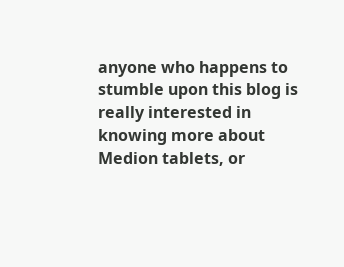anyone who happens to stumble upon this blog is really interested in knowing more about Medion tablets, or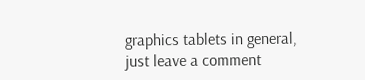graphics tablets in general, just leave a comment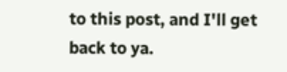to this post, and I'll get back to ya.